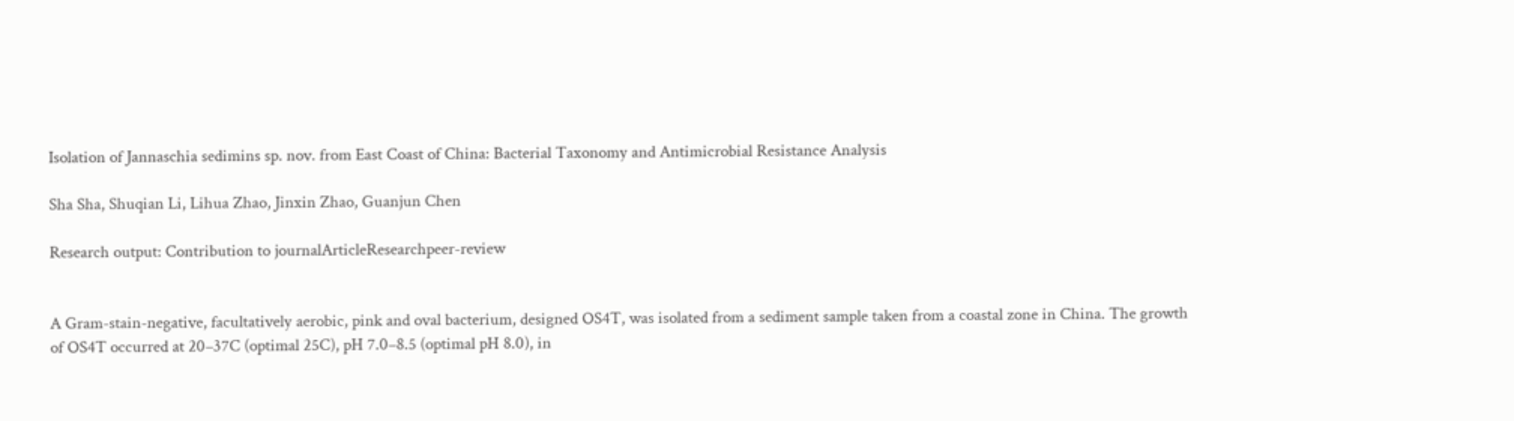Isolation of Jannaschia sedimins sp. nov. from East Coast of China: Bacterial Taxonomy and Antimicrobial Resistance Analysis

Sha Sha, Shuqian Li, Lihua Zhao, Jinxin Zhao, Guanjun Chen

Research output: Contribution to journalArticleResearchpeer-review


A Gram-stain-negative, facultatively aerobic, pink and oval bacterium, designed OS4T, was isolated from a sediment sample taken from a coastal zone in China. The growth of OS4T occurred at 20–37C (optimal 25C), pH 7.0–8.5 (optimal pH 8.0), in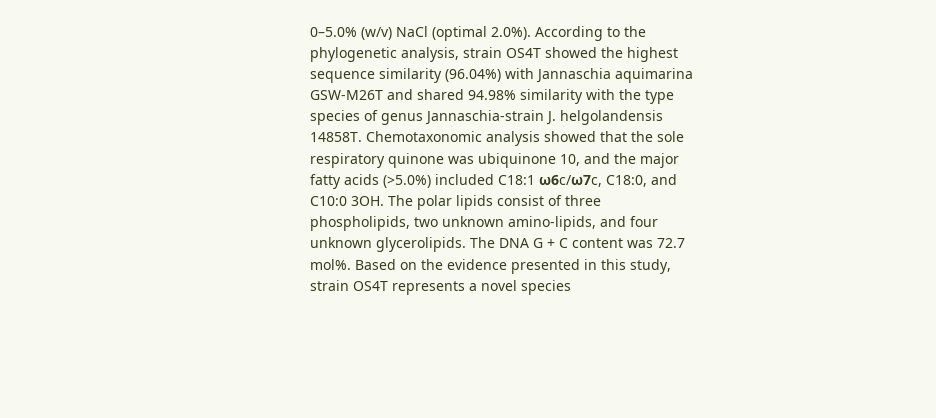0–5.0% (w/v) NaCl (optimal 2.0%). According to the phylogenetic analysis, strain OS4T showed the highest sequence similarity (96.04%) with Jannaschia aquimarina GSW-M26T and shared 94.98% similarity with the type species of genus Jannaschia-strain J. helgolandensis 14858T. Chemotaxonomic analysis showed that the sole respiratory quinone was ubiquinone 10, and the major fatty acids (>5.0%) included C18:1 ω6c/ω7c, C18:0, and C10:0 3OH. The polar lipids consist of three phospholipids, two unknown amino-lipids, and four unknown glycerolipids. The DNA G + C content was 72.7 mol%. Based on the evidence presented in this study, strain OS4T represents a novel species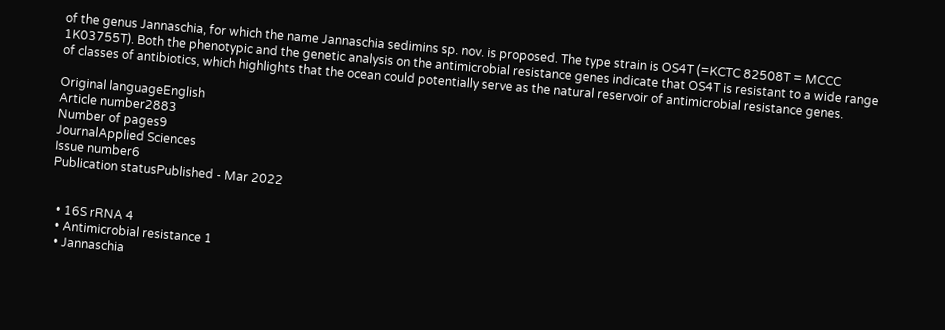of the genus Jannaschia, for which the name Jannaschia sedimins sp. nov. is proposed. The type strain is OS4T (=KCTC 82508T = MCCC 1K03755T). Both the phenotypic and the genetic analysis on the antimicrobial resistance genes indicate that OS4T is resistant to a wide range of classes of antibiotics, which highlights that the ocean could potentially serve as the natural reservoir of antimicrobial resistance genes.

Original languageEnglish
Article number2883
Number of pages9
JournalApplied Sciences
Issue number6
Publication statusPublished - Mar 2022


  • 16S rRNA 4
  • Antimicrobial resistance 1
  • Jannaschia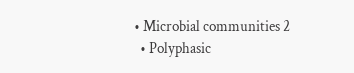• Microbial communities 2
  • Polyphasic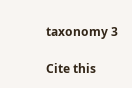taxonomy 3

Cite this